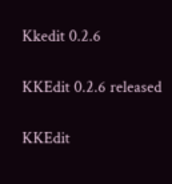Kkedit 0.2.6

KKEdit 0.2.6 released

KKEdit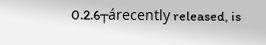0.2.6┬árecently released, is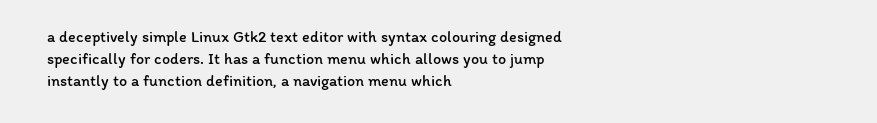a deceptively simple Linux Gtk2 text editor with syntax colouring designed specifically for coders. It has a function menu which allows you to jump instantly to a function definition, a navigation menu which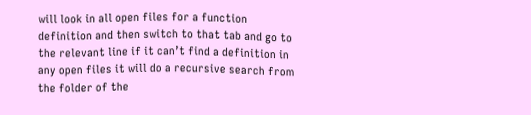will look in all open files for a function definition and then switch to that tab and go to the relevant line if it can’t find a definition in any open files it will do a recursive search from the folder of the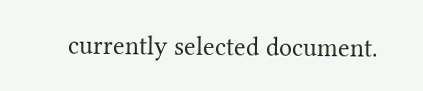currently selected document.